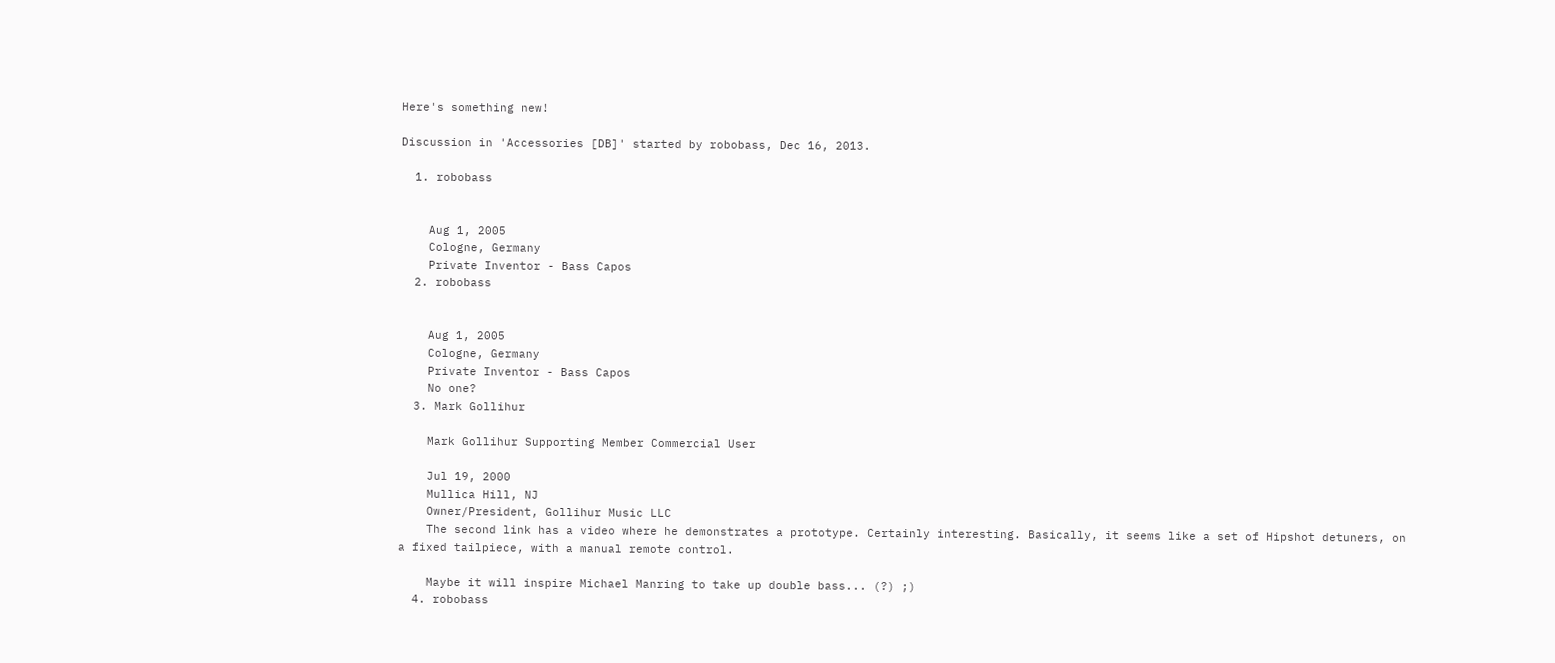Here's something new!

Discussion in 'Accessories [DB]' started by robobass, Dec 16, 2013.

  1. robobass


    Aug 1, 2005
    Cologne, Germany
    Private Inventor - Bass Capos
  2. robobass


    Aug 1, 2005
    Cologne, Germany
    Private Inventor - Bass Capos
    No one?
  3. Mark Gollihur

    Mark Gollihur Supporting Member Commercial User

    Jul 19, 2000
    Mullica Hill, NJ
    Owner/President, Gollihur Music LLC
    The second link has a video where he demonstrates a prototype. Certainly interesting. Basically, it seems like a set of Hipshot detuners, on a fixed tailpiece, with a manual remote control.

    Maybe it will inspire Michael Manring to take up double bass... (?) ;)
  4. robobass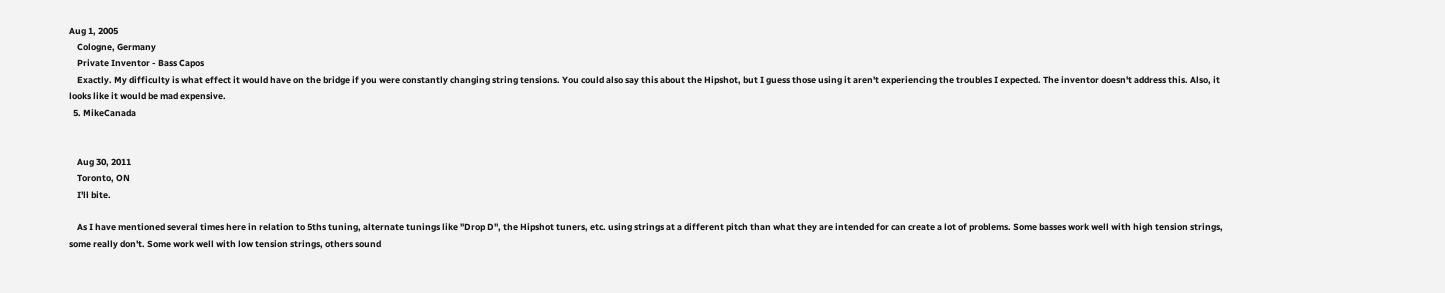Aug 1, 2005
    Cologne, Germany
    Private Inventor - Bass Capos
    Exactly. My difficulty is what effect it would have on the bridge if you were constantly changing string tensions. You could also say this about the Hipshot, but I guess those using it aren't experiencing the troubles I expected. The inventor doesn't address this. Also, it looks like it would be mad expensive.
  5. MikeCanada


    Aug 30, 2011
    Toronto, ON
    I'll bite.

    As I have mentioned several times here in relation to 5ths tuning, alternate tunings like "Drop D", the Hipshot tuners, etc. using strings at a different pitch than what they are intended for can create a lot of problems. Some basses work well with high tension strings, some really don't. Some work well with low tension strings, others sound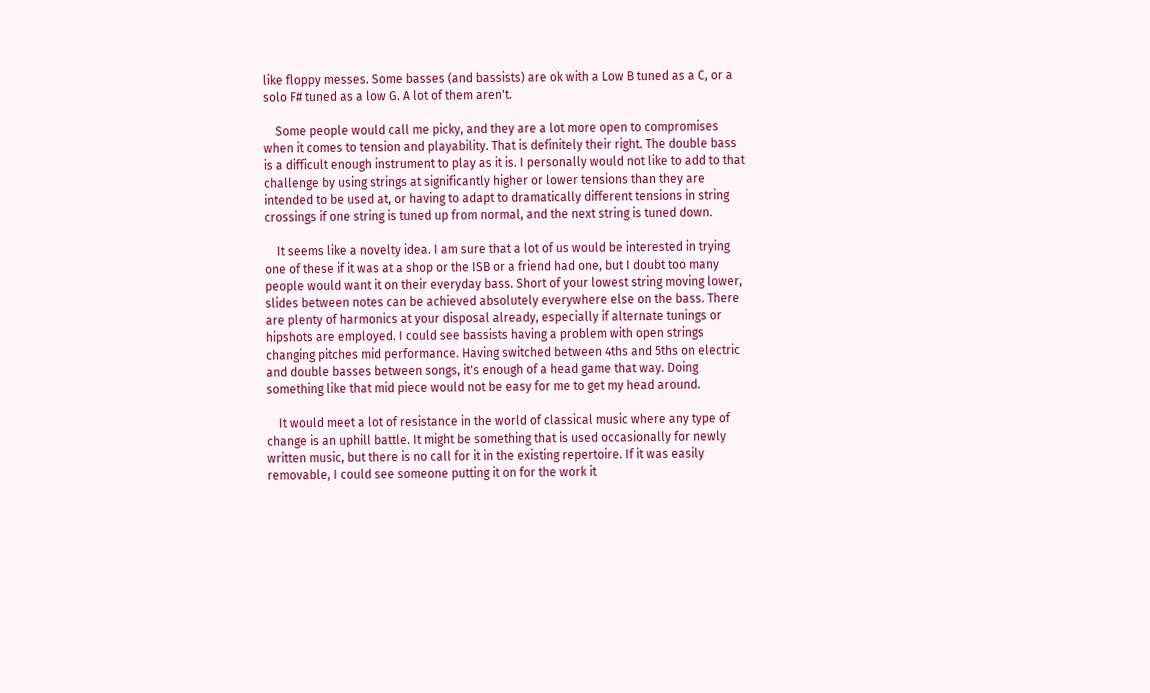like floppy messes. Some basses (and bassists) are ok with a Low B tuned as a C, or a solo F# tuned as a low G. A lot of them aren't.

    Some people would call me picky, and they are a lot more open to compromises when it comes to tension and playability. That is definitely their right. The double bass is a difficult enough instrument to play as it is. I personally would not like to add to that challenge by using strings at significantly higher or lower tensions than they are intended to be used at, or having to adapt to dramatically different tensions in string crossings if one string is tuned up from normal, and the next string is tuned down.

    It seems like a novelty idea. I am sure that a lot of us would be interested in trying one of these if it was at a shop or the ISB or a friend had one, but I doubt too many people would want it on their everyday bass. Short of your lowest string moving lower, slides between notes can be achieved absolutely everywhere else on the bass. There are plenty of harmonics at your disposal already, especially if alternate tunings or hipshots are employed. I could see bassists having a problem with open strings changing pitches mid performance. Having switched between 4ths and 5ths on electric and double basses between songs, it's enough of a head game that way. Doing something like that mid piece would not be easy for me to get my head around.

    It would meet a lot of resistance in the world of classical music where any type of change is an uphill battle. It might be something that is used occasionally for newly written music, but there is no call for it in the existing repertoire. If it was easily removable, I could see someone putting it on for the work it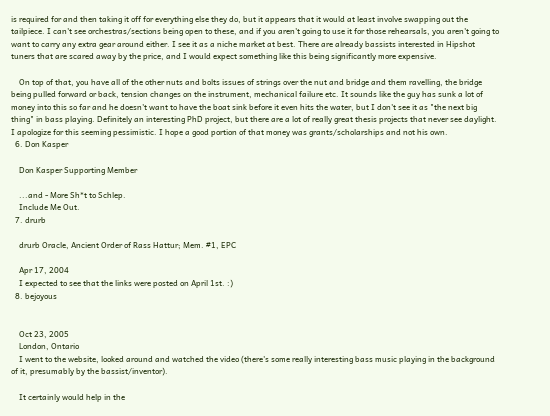is required for and then taking it off for everything else they do, but it appears that it would at least involve swapping out the tailpiece. I can't see orchestras/sections being open to these, and if you aren't going to use it for those rehearsals, you aren't going to want to carry any extra gear around either. I see it as a niche market at best. There are already bassists interested in Hipshot tuners that are scared away by the price, and I would expect something like this being significantly more expensive.

    On top of that, you have all of the other nuts and bolts issues of strings over the nut and bridge and them ravelling, the bridge being pulled forward or back, tension changes on the instrument, mechanical failure etc. It sounds like the guy has sunk a lot of money into this so far and he doesn't want to have the boat sink before it even hits the water, but I don't see it as "the next big thing" in bass playing. Definitely an interesting PhD project, but there are a lot of really great thesis projects that never see daylight. I apologize for this seeming pessimistic. I hope a good portion of that money was grants/scholarships and not his own.
  6. Don Kasper

    Don Kasper Supporting Member

    ...and - More Sh*t to Schlep.
    Include Me Out.
  7. drurb

    drurb Oracle, Ancient Order of Rass Hattur; Mem. #1, EPC

    Apr 17, 2004
    I expected to see that the links were posted on April 1st. :)
  8. bejoyous


    Oct 23, 2005
    London, Ontario
    I went to the website, looked around and watched the video (there's some really interesting bass music playing in the background of it, presumably by the bassist/inventor).

    It certainly would help in the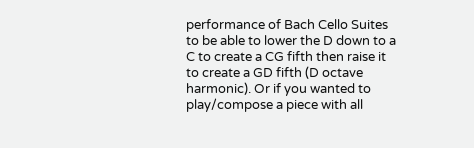performance of Bach Cello Suites to be able to lower the D down to a C to create a CG fifth then raise it to create a GD fifth (D octave harmonic). Or if you wanted to play/compose a piece with all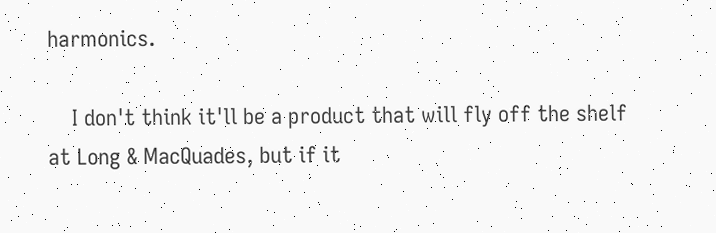harmonics.

    I don't think it'll be a product that will fly off the shelf at Long & MacQuades, but if it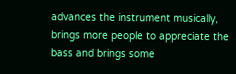advances the instrument musically, brings more people to appreciate the bass and brings some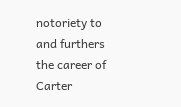notoriety to and furthers the career of Carter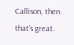Callison, then that's great.